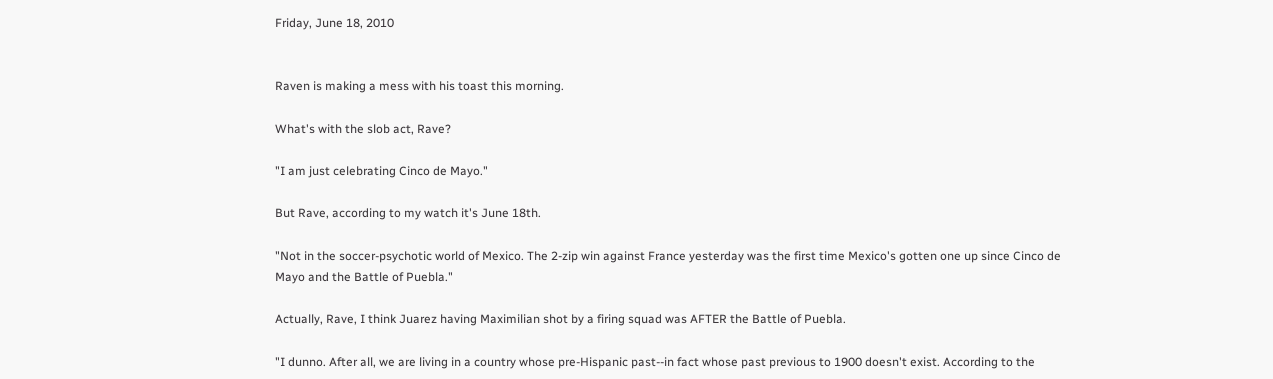Friday, June 18, 2010


Raven is making a mess with his toast this morning.

What's with the slob act, Rave?

"I am just celebrating Cinco de Mayo."

But Rave, according to my watch it's June 18th.

"Not in the soccer-psychotic world of Mexico. The 2-zip win against France yesterday was the first time Mexico's gotten one up since Cinco de Mayo and the Battle of Puebla."

Actually, Rave, I think Juarez having Maximilian shot by a firing squad was AFTER the Battle of Puebla.

"I dunno. After all, we are living in a country whose pre-Hispanic past--in fact whose past previous to 1900 doesn't exist. According to the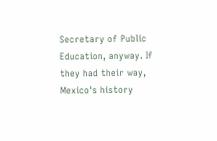Secretary of Public Education, anyway. If they had their way, Mexico's history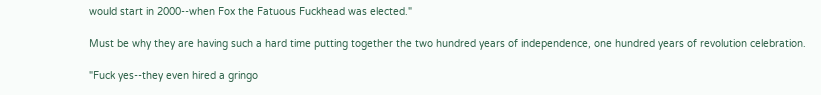would start in 2000--when Fox the Fatuous Fuckhead was elected."

Must be why they are having such a hard time putting together the two hundred years of independence, one hundred years of revolution celebration.

"Fuck yes--they even hired a gringo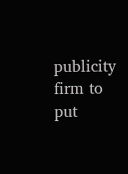publicity firm to put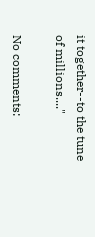it together--to the tune of millions...."

No comments: